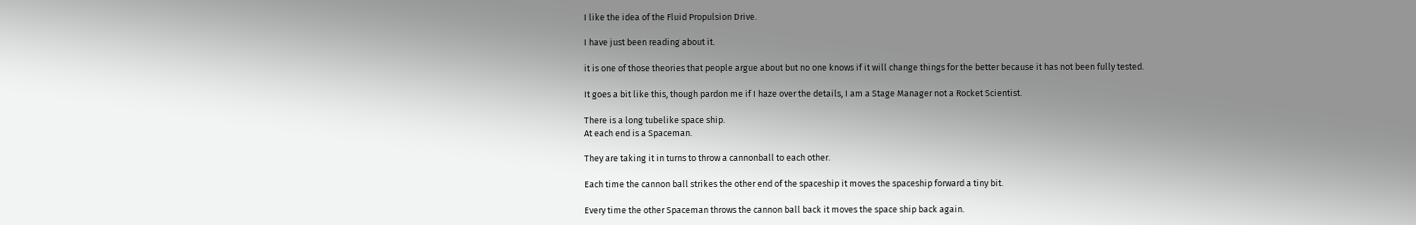I like the idea of the Fluid Propulsion Drive.

I have just been reading about it.

it is one of those theories that people argue about but no one knows if it will change things for the better because it has not been fully tested.

It goes a bit like this, though pardon me if I haze over the details, I am a Stage Manager not a Rocket Scientist.

There is a long tubelike space ship.
At each end is a Spaceman.

They are taking it in turns to throw a cannonball to each other.

Each time the cannon ball strikes the other end of the spaceship it moves the spaceship forward a tiny bit.

Every time the other Spaceman throws the cannon ball back it moves the space ship back again.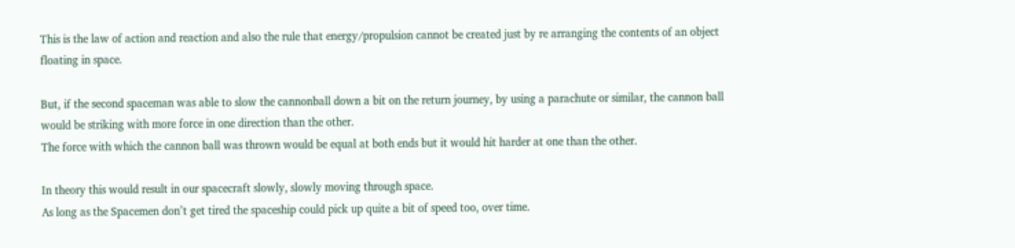This is the law of action and reaction and also the rule that energy/propulsion cannot be created just by re arranging the contents of an object floating in space.

But, if the second spaceman was able to slow the cannonball down a bit on the return journey, by using a parachute or similar, the cannon ball would be striking with more force in one direction than the other.
The force with which the cannon ball was thrown would be equal at both ends but it would hit harder at one than the other.

In theory this would result in our spacecraft slowly, slowly moving through space.
As long as the Spacemen don’t get tired the spaceship could pick up quite a bit of speed too, over time.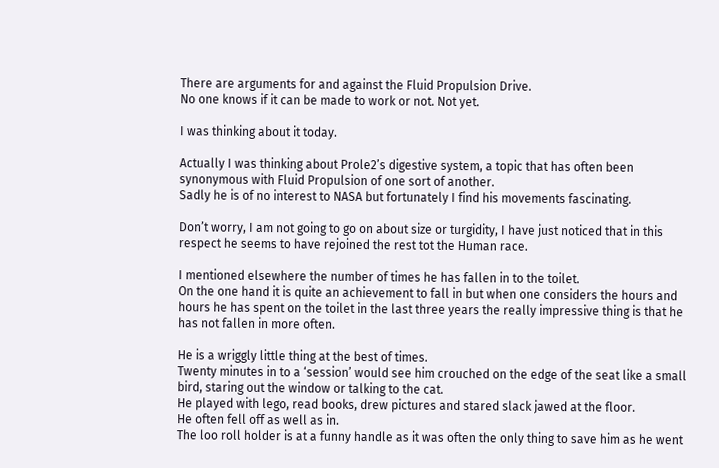There are arguments for and against the Fluid Propulsion Drive.
No one knows if it can be made to work or not. Not yet.

I was thinking about it today.

Actually I was thinking about Prole2’s digestive system, a topic that has often been synonymous with Fluid Propulsion of one sort of another.
Sadly he is of no interest to NASA but fortunately I find his movements fascinating.

Don’t worry, I am not going to go on about size or turgidity, I have just noticed that in this respect he seems to have rejoined the rest tot the Human race.

I mentioned elsewhere the number of times he has fallen in to the toilet.
On the one hand it is quite an achievement to fall in but when one considers the hours and hours he has spent on the toilet in the last three years the really impressive thing is that he has not fallen in more often.

He is a wriggly little thing at the best of times.
Twenty minutes in to a ‘session’ would see him crouched on the edge of the seat like a small bird, staring out the window or talking to the cat.
He played with lego, read books, drew pictures and stared slack jawed at the floor.
He often fell off as well as in.
The loo roll holder is at a funny handle as it was often the only thing to save him as he went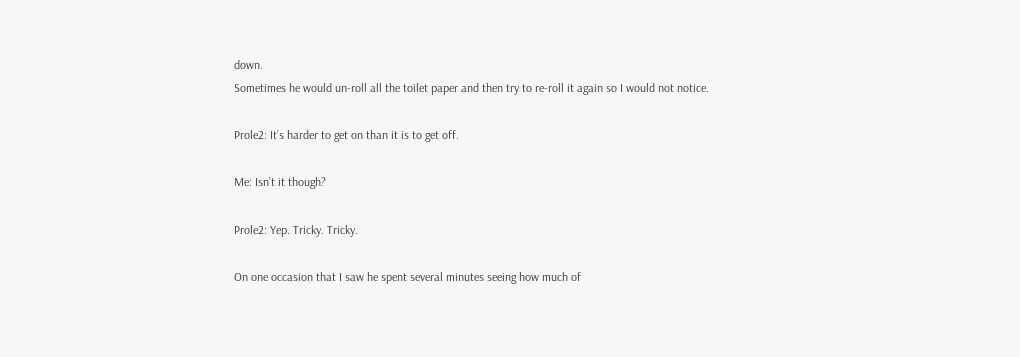down.
Sometimes he would un-roll all the toilet paper and then try to re-roll it again so I would not notice.

Prole2: It’s harder to get on than it is to get off.

Me: Isn’t it though?

Prole2: Yep. Tricky. Tricky.

On one occasion that I saw he spent several minutes seeing how much of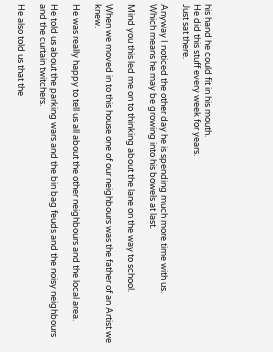his hand he could fit in his mouth.
He did this stuff every week for years.
Just sat there.

Anyway I noticed the other day he is spending much more time with us.
Which means he may be growing into his bowels at last.

Mind you this led me on to thinking about the lane on the way to school.

When we moved in to this house one of our neighbours was the father of an Artist we knew.

He was really happy to tell us all about the other neighbours and the local area.

He told us about the parking wars and the bin bag feuds and the noisy neighbours and the curtain twitchers.

He also told us that the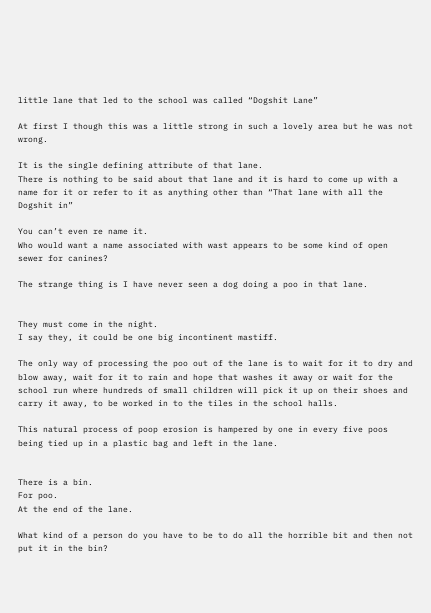little lane that led to the school was called “Dogshit Lane”

At first I though this was a little strong in such a lovely area but he was not wrong.

It is the single defining attribute of that lane.
There is nothing to be said about that lane and it is hard to come up with a name for it or refer to it as anything other than “That lane with all the Dogshit in”

You can’t even re name it.
Who would want a name associated with wast appears to be some kind of open sewer for canines?

The strange thing is I have never seen a dog doing a poo in that lane.


They must come in the night.
I say they, it could be one big incontinent mastiff.

The only way of processing the poo out of the lane is to wait for it to dry and blow away, wait for it to rain and hope that washes it away or wait for the school run where hundreds of small children will pick it up on their shoes and carry it away, to be worked in to the tiles in the school halls.

This natural process of poop erosion is hampered by one in every five poos being tied up in a plastic bag and left in the lane.


There is a bin.
For poo.
At the end of the lane.

What kind of a person do you have to be to do all the horrible bit and then not put it in the bin?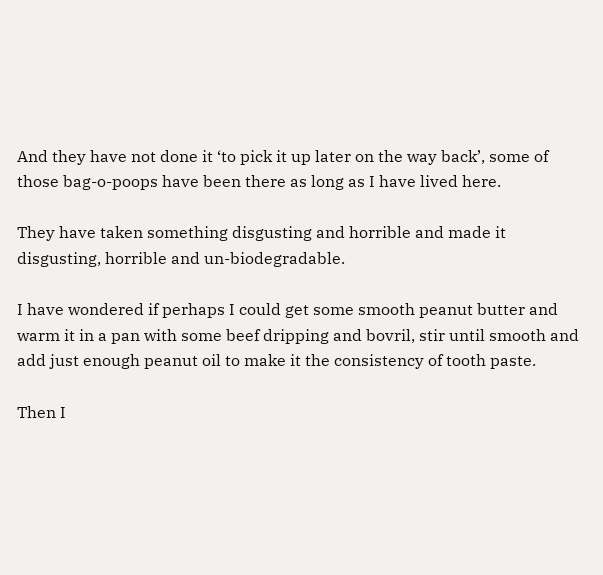And they have not done it ‘to pick it up later on the way back’, some of those bag-o-poops have been there as long as I have lived here.

They have taken something disgusting and horrible and made it disgusting, horrible and un-biodegradable.

I have wondered if perhaps I could get some smooth peanut butter and warm it in a pan with some beef dripping and bovril, stir until smooth and add just enough peanut oil to make it the consistency of tooth paste.

Then I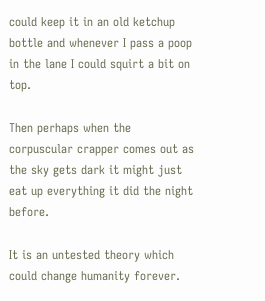could keep it in an old ketchup bottle and whenever I pass a poop in the lane I could squirt a bit on top.

Then perhaps when the corpuscular crapper comes out as the sky gets dark it might just eat up everything it did the night before.

It is an untested theory which could change humanity forever.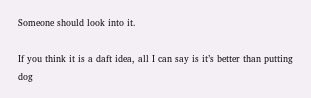Someone should look into it.

If you think it is a daft idea, all I can say is it’s better than putting dog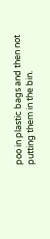poo in plastic bags and then not putting them in the bin.